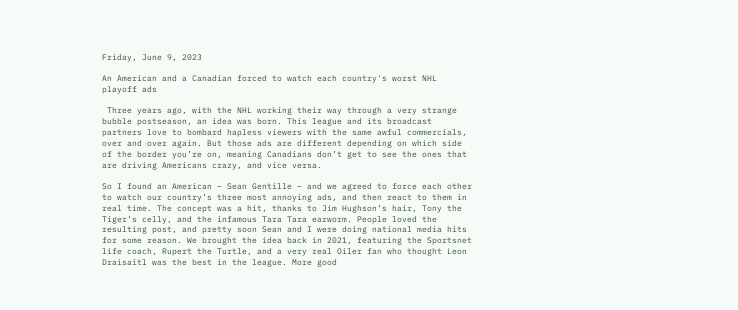Friday, June 9, 2023

An American and a Canadian forced to watch each country's worst NHL playoff ads

 Three years ago, with the NHL working their way through a very strange bubble postseason, an idea was born. This league and its broadcast partners love to bombard hapless viewers with the same awful commercials, over and over again. But those ads are different depending on which side of the border you’re on, meaning Canadians don’t get to see the ones that are driving Americans crazy, and vice versa.

So I found an American – Sean Gentille – and we agreed to force each other to watch our country’s three most annoying ads, and then react to them in real time. The concept was a hit, thanks to Jim Hughson’s hair, Tony the Tiger’s celly, and the infamous Tara Tara earworm. People loved the resulting post, and pretty soon Sean and I were doing national media hits for some reason. We brought the idea back in 2021, featuring the Sportsnet life coach, Rupert the Turtle, and a very real Oiler fan who thought Leon Draisaitl was the best in the league. More good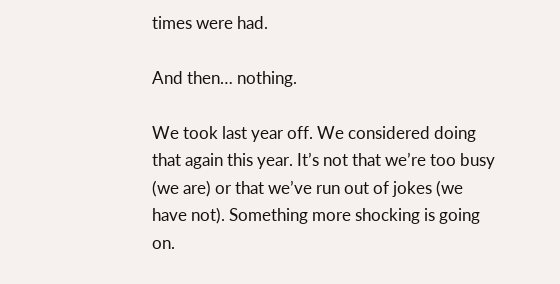times were had.

And then… nothing.

We took last year off. We considered doing that again this year. It’s not that we’re too busy (we are) or that we’ve run out of jokes (we have not). Something more shocking is going on.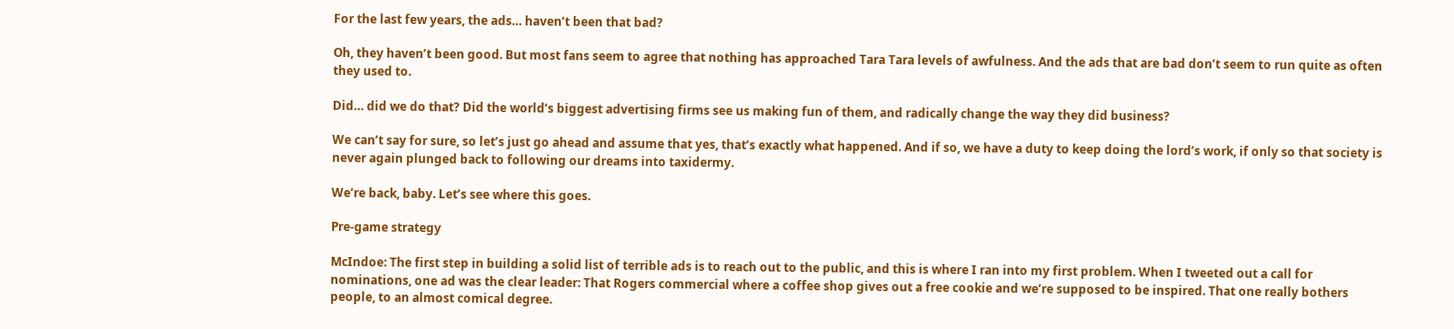For the last few years, the ads… haven’t been that bad?

Oh, they haven’t been good. But most fans seem to agree that nothing has approached Tara Tara levels of awfulness. And the ads that are bad don’t seem to run quite as often they used to.

Did… did we do that? Did the world’s biggest advertising firms see us making fun of them, and radically change the way they did business?

We can’t say for sure, so let’s just go ahead and assume that yes, that’s exactly what happened. And if so, we have a duty to keep doing the lord’s work, if only so that society is never again plunged back to following our dreams into taxidermy.

We’re back, baby. Let’s see where this goes.

Pre-game strategy

McIndoe: The first step in building a solid list of terrible ads is to reach out to the public, and this is where I ran into my first problem. When I tweeted out a call for nominations, one ad was the clear leader: That Rogers commercial where a coffee shop gives out a free cookie and we’re supposed to be inspired. That one really bothers people, to an almost comical degree.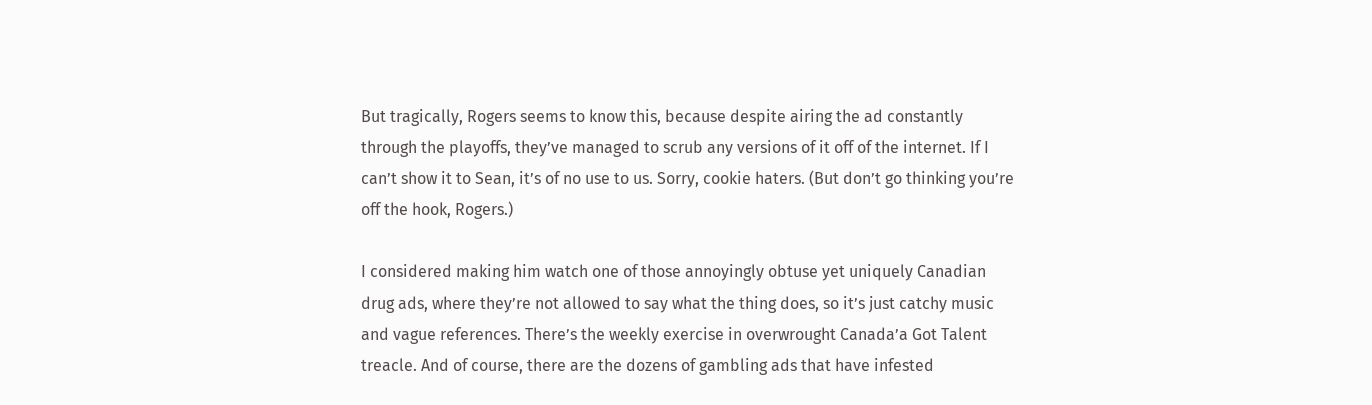But tragically, Rogers seems to know this, because despite airing the ad constantly through the playoffs, they’ve managed to scrub any versions of it off of the internet. If I can’t show it to Sean, it’s of no use to us. Sorry, cookie haters. (But don’t go thinking you’re off the hook, Rogers.)

I considered making him watch one of those annoyingly obtuse yet uniquely Canadian drug ads, where they’re not allowed to say what the thing does, so it’s just catchy music and vague references. There’s the weekly exercise in overwrought Canada’a Got Talent treacle. And of course, there are the dozens of gambling ads that have infested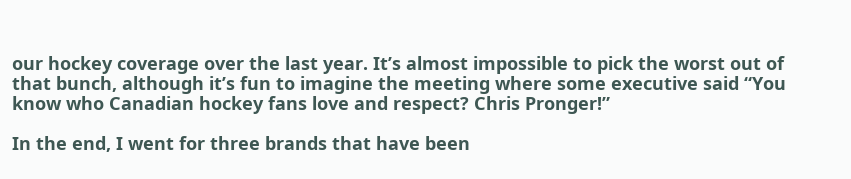our hockey coverage over the last year. It’s almost impossible to pick the worst out of that bunch, although it’s fun to imagine the meeting where some executive said “You know who Canadian hockey fans love and respect? Chris Pronger!”

In the end, I went for three brands that have been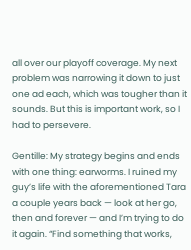all over our playoff coverage. My next problem was narrowing it down to just one ad each, which was tougher than it sounds. But this is important work, so I had to persevere.

Gentille: My strategy begins and ends with one thing: earworms. I ruined my guy’s life with the aforementioned Tara a couple years back — look at her go, then and forever — and I’m trying to do it again. “Find something that works,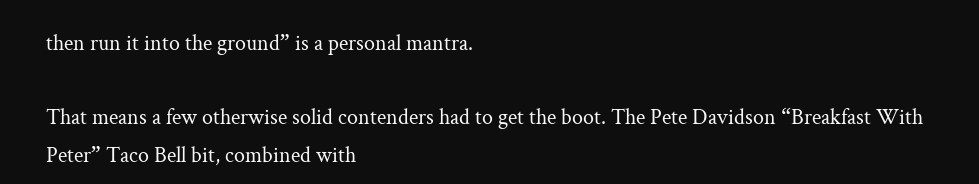then run it into the ground” is a personal mantra.

That means a few otherwise solid contenders had to get the boot. The Pete Davidson “Breakfast With Peter” Taco Bell bit, combined with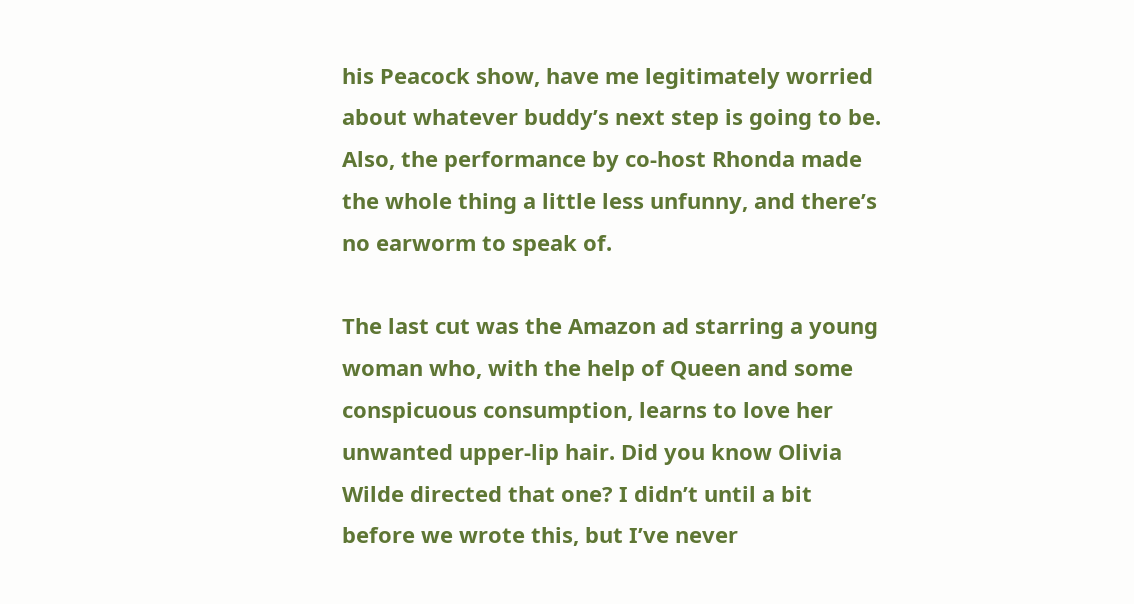his Peacock show, have me legitimately worried about whatever buddy’s next step is going to be. Also, the performance by co-host Rhonda made the whole thing a little less unfunny, and there’s no earworm to speak of.

The last cut was the Amazon ad starring a young woman who, with the help of Queen and some conspicuous consumption, learns to love her unwanted upper-lip hair. Did you know Olivia Wilde directed that one? I didn’t until a bit before we wrote this, but I’ve never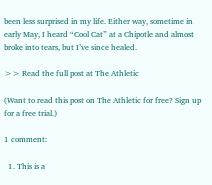been less surprised in my life. Either way, sometime in early May, I heard “Cool Cat” at a Chipotle and almost broke into tears, but I’ve since healed.

>> Read the full post at The Athletic

(Want to read this post on The Athletic for free? Sign up for a free trial.)

1 comment:

  1. This is a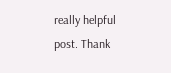really helpful post. Thank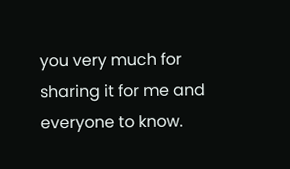you very much for sharing it for me and everyone to know.